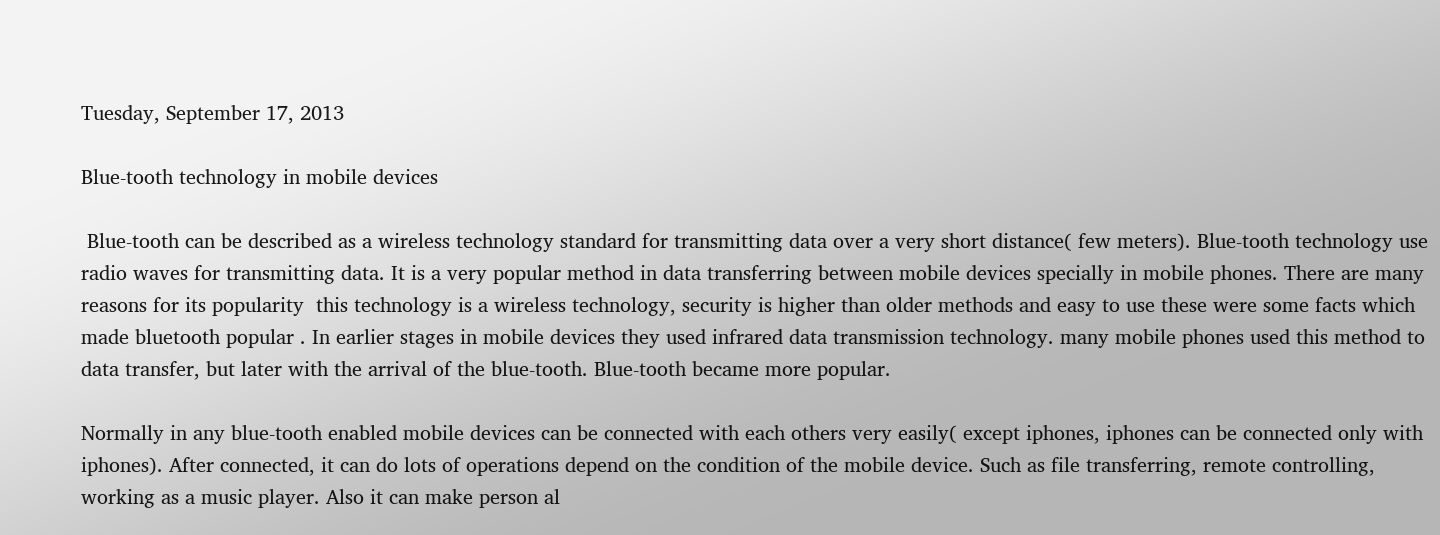Tuesday, September 17, 2013

Blue-tooth technology in mobile devices

 Blue-tooth can be described as a wireless technology standard for transmitting data over a very short distance( few meters). Blue-tooth technology use radio waves for transmitting data. It is a very popular method in data transferring between mobile devices specially in mobile phones. There are many reasons for its popularity  this technology is a wireless technology, security is higher than older methods and easy to use these were some facts which made bluetooth popular . In earlier stages in mobile devices they used infrared data transmission technology. many mobile phones used this method to data transfer, but later with the arrival of the blue-tooth. Blue-tooth became more popular.

Normally in any blue-tooth enabled mobile devices can be connected with each others very easily( except iphones, iphones can be connected only with iphones). After connected, it can do lots of operations depend on the condition of the mobile device. Such as file transferring, remote controlling, working as a music player. Also it can make person al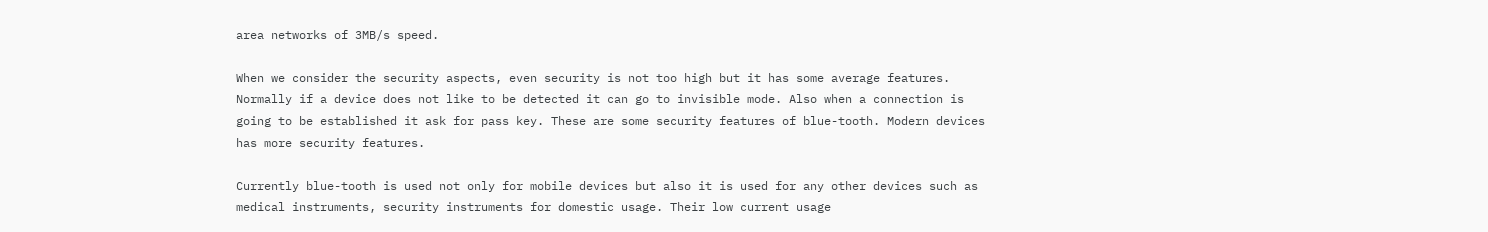area networks of 3MB/s speed.

When we consider the security aspects, even security is not too high but it has some average features. Normally if a device does not like to be detected it can go to invisible mode. Also when a connection is going to be established it ask for pass key. These are some security features of blue-tooth. Modern devices has more security features.

Currently blue-tooth is used not only for mobile devices but also it is used for any other devices such as medical instruments, security instruments for domestic usage. Their low current usage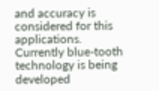and accuracy is considered for this applications. Currently blue-tooth technology is being developed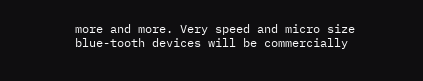more and more. Very speed and micro size blue-tooth devices will be commercially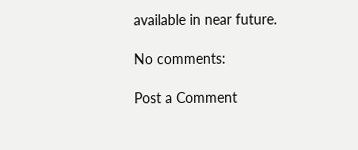available in near future.

No comments:

Post a Comment